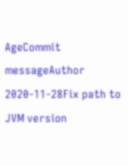AgeCommit messageAuthor
2020-11-28Fix path to JVM version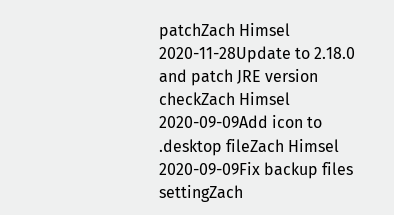patchZach Himsel
2020-11-28Update to 2.18.0 and patch JRE version checkZach Himsel
2020-09-09Add icon to .desktop fileZach Himsel
2020-09-09Fix backup files settingZach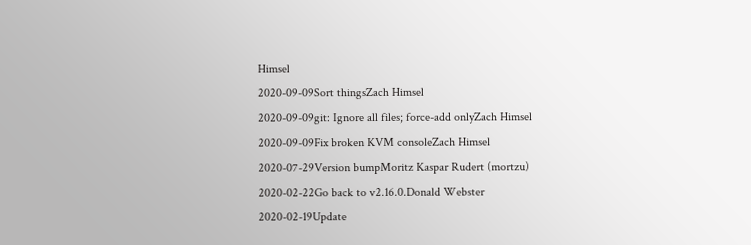Himsel
2020-09-09Sort thingsZach Himsel
2020-09-09git: Ignore all files; force-add onlyZach Himsel
2020-09-09Fix broken KVM consoleZach Himsel
2020-07-29Version bumpMoritz Kaspar Rudert (mortzu)
2020-02-22Go back to v2.16.0.Donald Webster
2020-02-19Update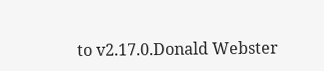to v2.17.0.Donald Webster